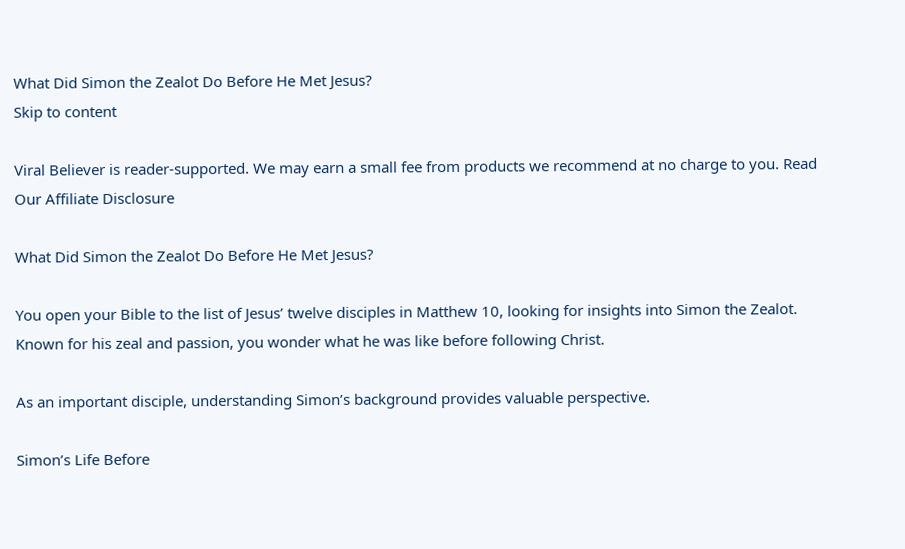What Did Simon the Zealot Do Before He Met Jesus?
Skip to content

Viral Believer is reader-supported. We may earn a small fee from products we recommend at no charge to you. Read Our Affiliate Disclosure

What Did Simon the Zealot Do Before He Met Jesus?

You open your Bible to the list of Jesus’ twelve disciples in Matthew 10, looking for insights into Simon the Zealot. Known for his zeal and passion, you wonder what he was like before following Christ.

As an important disciple, understanding Simon’s background provides valuable perspective.

Simon’s Life Before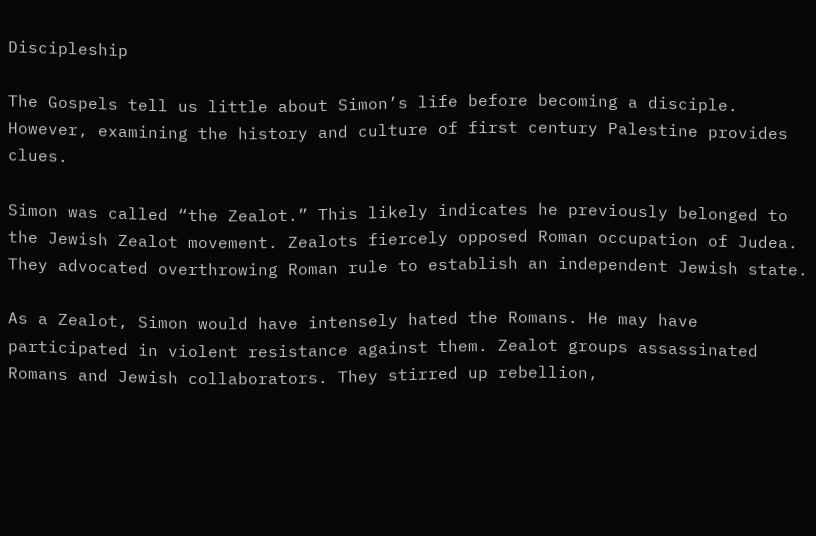Discipleship

The Gospels tell us little about Simon’s life before becoming a disciple. However, examining the history and culture of first century Palestine provides clues.

Simon was called “the Zealot.” This likely indicates he previously belonged to the Jewish Zealot movement. Zealots fiercely opposed Roman occupation of Judea. They advocated overthrowing Roman rule to establish an independent Jewish state.

As a Zealot, Simon would have intensely hated the Romans. He may have participated in violent resistance against them. Zealot groups assassinated Romans and Jewish collaborators. They stirred up rebellion,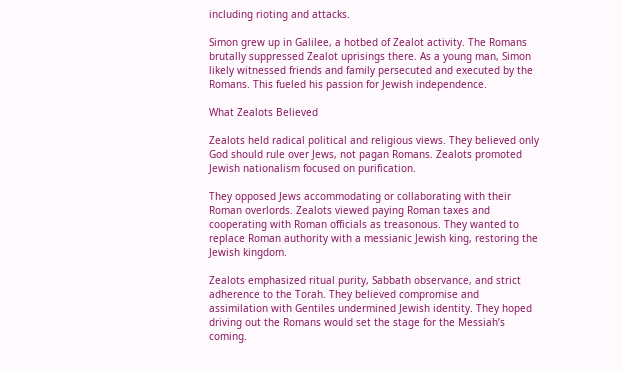including rioting and attacks.

Simon grew up in Galilee, a hotbed of Zealot activity. The Romans brutally suppressed Zealot uprisings there. As a young man, Simon likely witnessed friends and family persecuted and executed by the Romans. This fueled his passion for Jewish independence.

What Zealots Believed

Zealots held radical political and religious views. They believed only God should rule over Jews, not pagan Romans. Zealots promoted Jewish nationalism focused on purification.

They opposed Jews accommodating or collaborating with their Roman overlords. Zealots viewed paying Roman taxes and cooperating with Roman officials as treasonous. They wanted to replace Roman authority with a messianic Jewish king, restoring the Jewish kingdom.

Zealots emphasized ritual purity, Sabbath observance, and strict adherence to the Torah. They believed compromise and assimilation with Gentiles undermined Jewish identity. They hoped driving out the Romans would set the stage for the Messiah’s coming.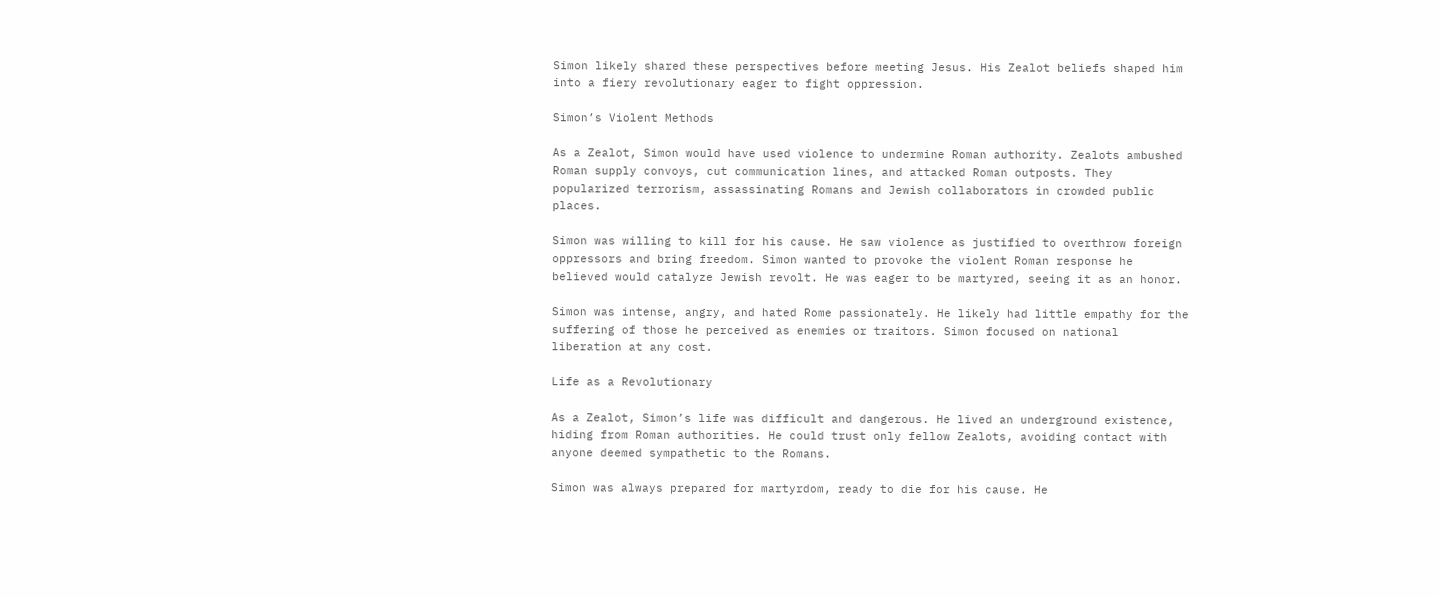Simon likely shared these perspectives before meeting Jesus. His Zealot beliefs shaped him into a fiery revolutionary eager to fight oppression.

Simon’s Violent Methods

As a Zealot, Simon would have used violence to undermine Roman authority. Zealots ambushed Roman supply convoys, cut communication lines, and attacked Roman outposts. They popularized terrorism, assassinating Romans and Jewish collaborators in crowded public places.

Simon was willing to kill for his cause. He saw violence as justified to overthrow foreign oppressors and bring freedom. Simon wanted to provoke the violent Roman response he believed would catalyze Jewish revolt. He was eager to be martyred, seeing it as an honor.

Simon was intense, angry, and hated Rome passionately. He likely had little empathy for the suffering of those he perceived as enemies or traitors. Simon focused on national liberation at any cost.

Life as a Revolutionary

As a Zealot, Simon’s life was difficult and dangerous. He lived an underground existence, hiding from Roman authorities. He could trust only fellow Zealots, avoiding contact with anyone deemed sympathetic to the Romans.

Simon was always prepared for martyrdom, ready to die for his cause. He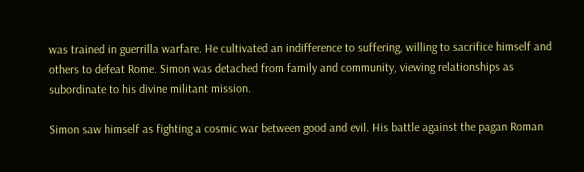was trained in guerrilla warfare. He cultivated an indifference to suffering, willing to sacrifice himself and others to defeat Rome. Simon was detached from family and community, viewing relationships as subordinate to his divine militant mission.

Simon saw himself as fighting a cosmic war between good and evil. His battle against the pagan Roman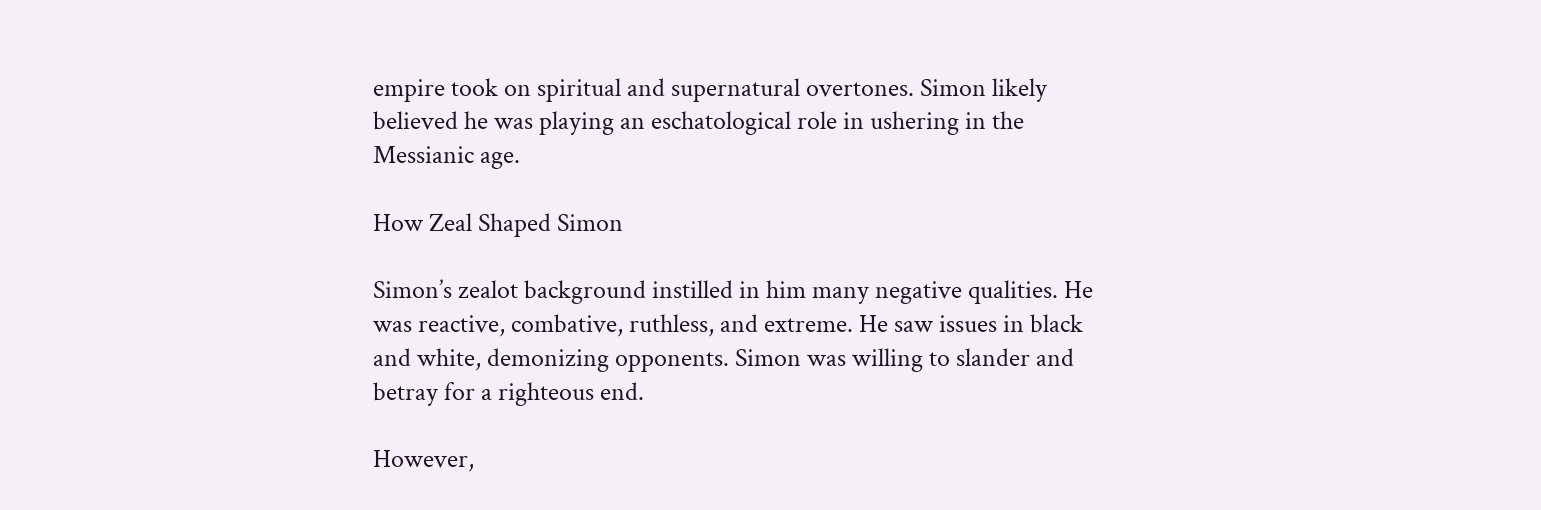empire took on spiritual and supernatural overtones. Simon likely believed he was playing an eschatological role in ushering in the Messianic age.

How Zeal Shaped Simon

Simon’s zealot background instilled in him many negative qualities. He was reactive, combative, ruthless, and extreme. He saw issues in black and white, demonizing opponents. Simon was willing to slander and betray for a righteous end.

However,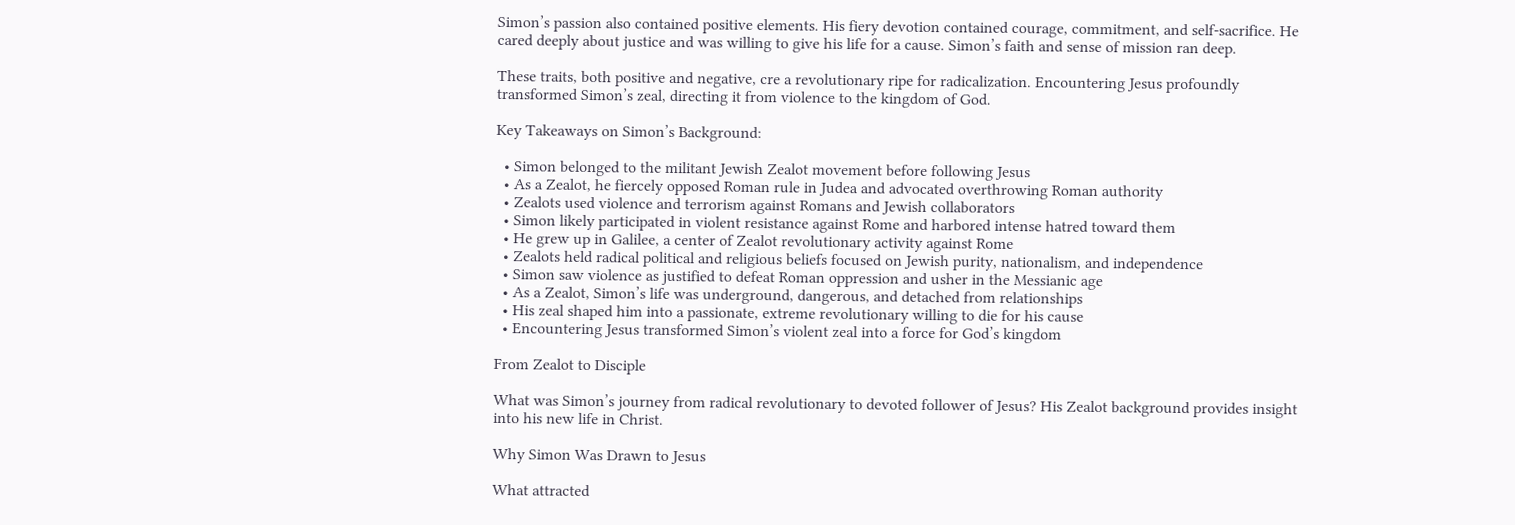Simon’s passion also contained positive elements. His fiery devotion contained courage, commitment, and self-sacrifice. He cared deeply about justice and was willing to give his life for a cause. Simon’s faith and sense of mission ran deep.

These traits, both positive and negative, cre a revolutionary ripe for radicalization. Encountering Jesus profoundly transformed Simon’s zeal, directing it from violence to the kingdom of God.

Key Takeaways on Simon’s Background:

  • Simon belonged to the militant Jewish Zealot movement before following Jesus
  • As a Zealot, he fiercely opposed Roman rule in Judea and advocated overthrowing Roman authority
  • Zealots used violence and terrorism against Romans and Jewish collaborators
  • Simon likely participated in violent resistance against Rome and harbored intense hatred toward them
  • He grew up in Galilee, a center of Zealot revolutionary activity against Rome
  • Zealots held radical political and religious beliefs focused on Jewish purity, nationalism, and independence
  • Simon saw violence as justified to defeat Roman oppression and usher in the Messianic age
  • As a Zealot, Simon’s life was underground, dangerous, and detached from relationships
  • His zeal shaped him into a passionate, extreme revolutionary willing to die for his cause
  • Encountering Jesus transformed Simon’s violent zeal into a force for God’s kingdom

From Zealot to Disciple

What was Simon’s journey from radical revolutionary to devoted follower of Jesus? His Zealot background provides insight into his new life in Christ.

Why Simon Was Drawn to Jesus

What attracted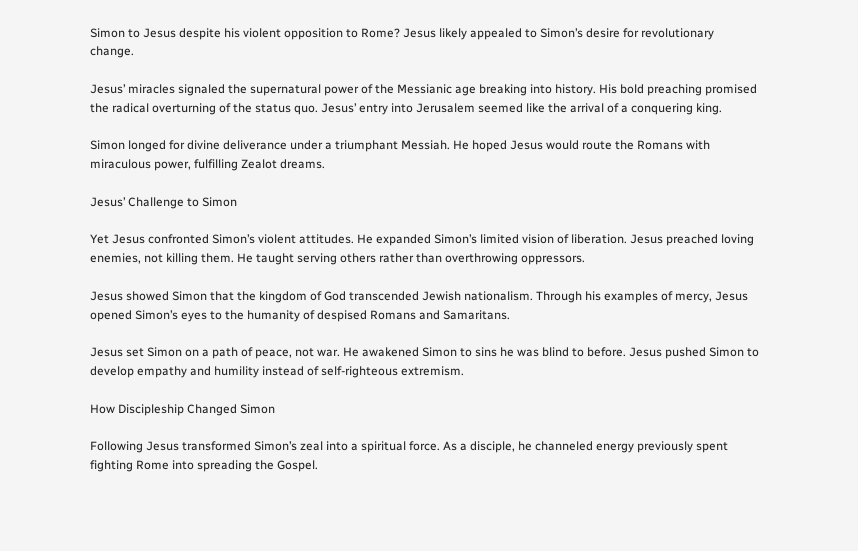Simon to Jesus despite his violent opposition to Rome? Jesus likely appealed to Simon’s desire for revolutionary change.

Jesus’ miracles signaled the supernatural power of the Messianic age breaking into history. His bold preaching promised the radical overturning of the status quo. Jesus’ entry into Jerusalem seemed like the arrival of a conquering king.

Simon longed for divine deliverance under a triumphant Messiah. He hoped Jesus would route the Romans with miraculous power, fulfilling Zealot dreams.

Jesus’ Challenge to Simon

Yet Jesus confronted Simon’s violent attitudes. He expanded Simon’s limited vision of liberation. Jesus preached loving enemies, not killing them. He taught serving others rather than overthrowing oppressors.

Jesus showed Simon that the kingdom of God transcended Jewish nationalism. Through his examples of mercy, Jesus opened Simon’s eyes to the humanity of despised Romans and Samaritans.

Jesus set Simon on a path of peace, not war. He awakened Simon to sins he was blind to before. Jesus pushed Simon to develop empathy and humility instead of self-righteous extremism.

How Discipleship Changed Simon

Following Jesus transformed Simon’s zeal into a spiritual force. As a disciple, he channeled energy previously spent fighting Rome into spreading the Gospel.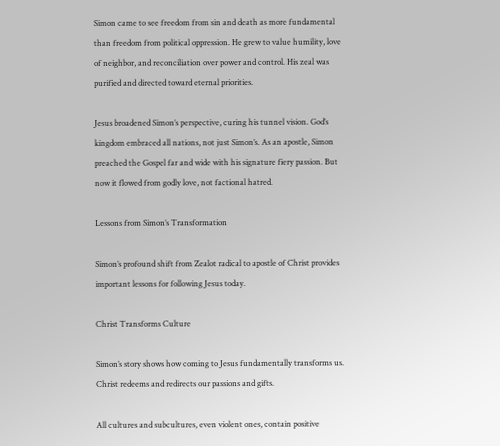Simon came to see freedom from sin and death as more fundamental than freedom from political oppression. He grew to value humility, love of neighbor, and reconciliation over power and control. His zeal was purified and directed toward eternal priorities.

Jesus broadened Simon’s perspective, curing his tunnel vision. God’s kingdom embraced all nations, not just Simon’s. As an apostle, Simon preached the Gospel far and wide with his signature fiery passion. But now it flowed from godly love, not factional hatred.

Lessons from Simon’s Transformation

Simon’s profound shift from Zealot radical to apostle of Christ provides important lessons for following Jesus today.

Christ Transforms Culture

Simon’s story shows how coming to Jesus fundamentally transforms us. Christ redeems and redirects our passions and gifts.

All cultures and subcultures, even violent ones, contain positive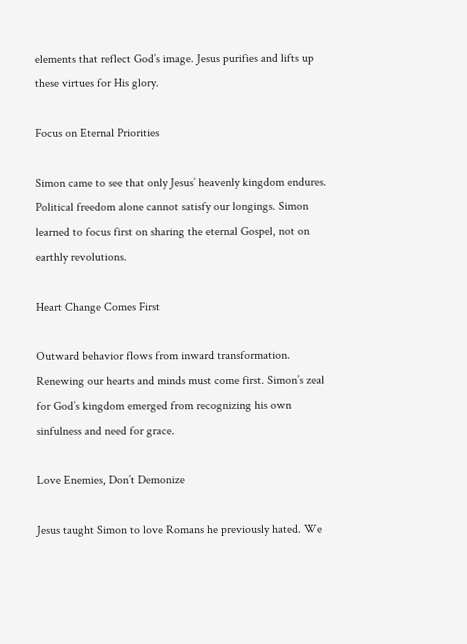elements that reflect God’s image. Jesus purifies and lifts up these virtues for His glory.

Focus on Eternal Priorities

Simon came to see that only Jesus’ heavenly kingdom endures. Political freedom alone cannot satisfy our longings. Simon learned to focus first on sharing the eternal Gospel, not on earthly revolutions.

Heart Change Comes First

Outward behavior flows from inward transformation. Renewing our hearts and minds must come first. Simon’s zeal for God’s kingdom emerged from recognizing his own sinfulness and need for grace.

Love Enemies, Don’t Demonize

Jesus taught Simon to love Romans he previously hated. We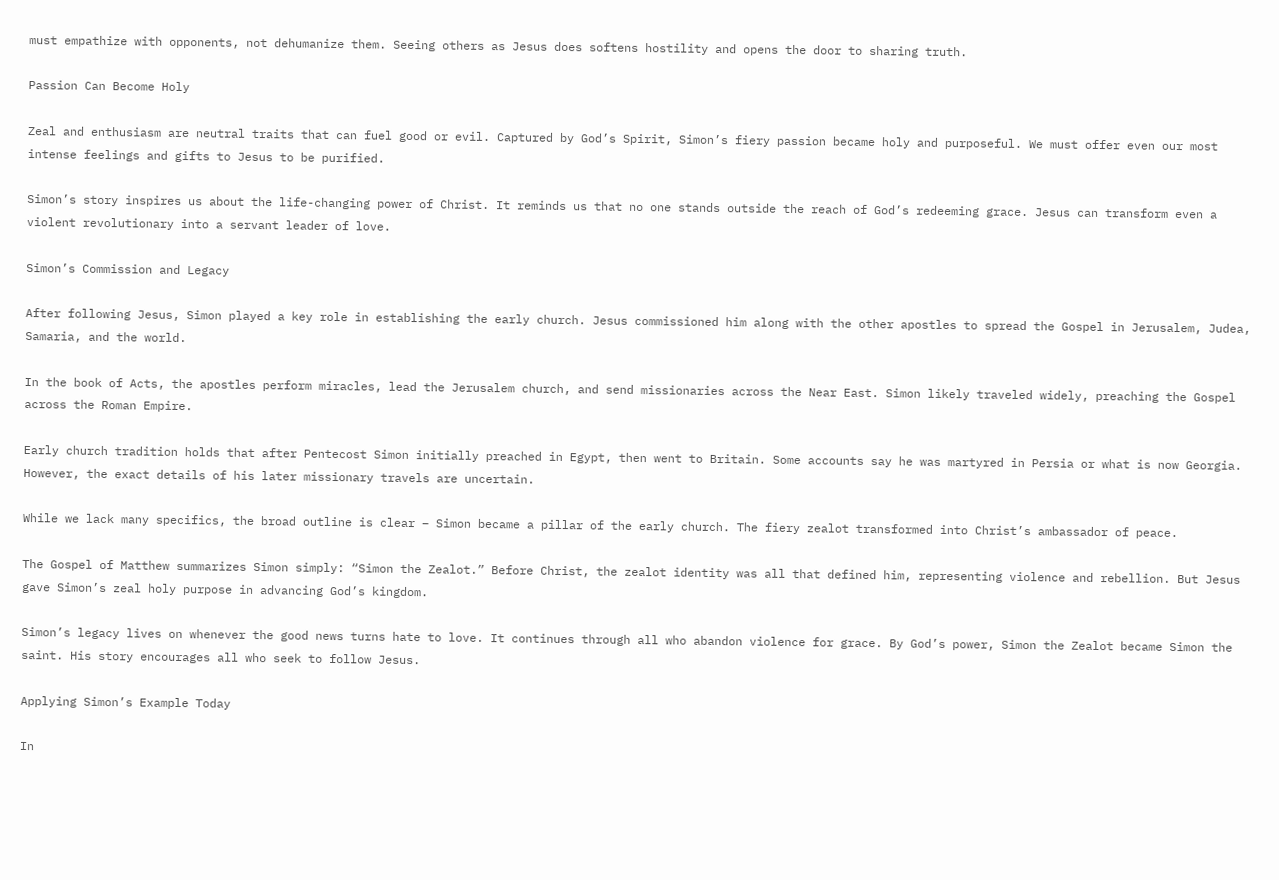must empathize with opponents, not dehumanize them. Seeing others as Jesus does softens hostility and opens the door to sharing truth.

Passion Can Become Holy

Zeal and enthusiasm are neutral traits that can fuel good or evil. Captured by God’s Spirit, Simon’s fiery passion became holy and purposeful. We must offer even our most intense feelings and gifts to Jesus to be purified.

Simon’s story inspires us about the life-changing power of Christ. It reminds us that no one stands outside the reach of God’s redeeming grace. Jesus can transform even a violent revolutionary into a servant leader of love.

Simon’s Commission and Legacy

After following Jesus, Simon played a key role in establishing the early church. Jesus commissioned him along with the other apostles to spread the Gospel in Jerusalem, Judea, Samaria, and the world.

In the book of Acts, the apostles perform miracles, lead the Jerusalem church, and send missionaries across the Near East. Simon likely traveled widely, preaching the Gospel across the Roman Empire.

Early church tradition holds that after Pentecost Simon initially preached in Egypt, then went to Britain. Some accounts say he was martyred in Persia or what is now Georgia. However, the exact details of his later missionary travels are uncertain.

While we lack many specifics, the broad outline is clear – Simon became a pillar of the early church. The fiery zealot transformed into Christ’s ambassador of peace.

The Gospel of Matthew summarizes Simon simply: “Simon the Zealot.” Before Christ, the zealot identity was all that defined him, representing violence and rebellion. But Jesus gave Simon’s zeal holy purpose in advancing God’s kingdom.

Simon’s legacy lives on whenever the good news turns hate to love. It continues through all who abandon violence for grace. By God’s power, Simon the Zealot became Simon the saint. His story encourages all who seek to follow Jesus.

Applying Simon’s Example Today

In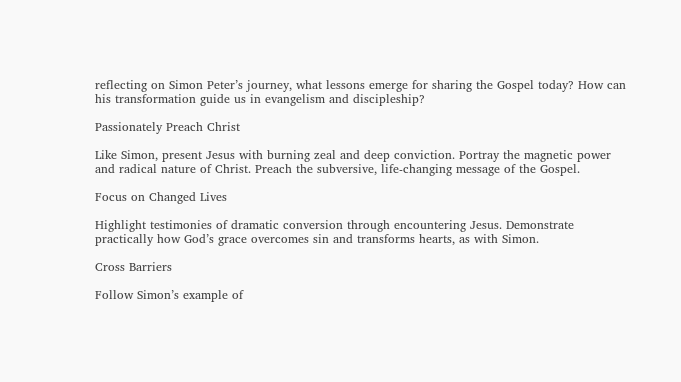reflecting on Simon Peter’s journey, what lessons emerge for sharing the Gospel today? How can his transformation guide us in evangelism and discipleship?

Passionately Preach Christ

Like Simon, present Jesus with burning zeal and deep conviction. Portray the magnetic power and radical nature of Christ. Preach the subversive, life-changing message of the Gospel.

Focus on Changed Lives

Highlight testimonies of dramatic conversion through encountering Jesus. Demonstrate practically how God’s grace overcomes sin and transforms hearts, as with Simon.

Cross Barriers

Follow Simon’s example of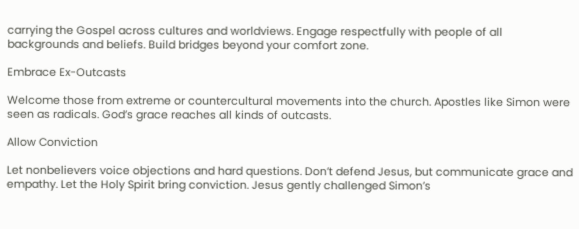carrying the Gospel across cultures and worldviews. Engage respectfully with people of all backgrounds and beliefs. Build bridges beyond your comfort zone.

Embrace Ex-Outcasts

Welcome those from extreme or countercultural movements into the church. Apostles like Simon were seen as radicals. God’s grace reaches all kinds of outcasts.

Allow Conviction

Let nonbelievers voice objections and hard questions. Don’t defend Jesus, but communicate grace and empathy. Let the Holy Spirit bring conviction. Jesus gently challenged Simon’s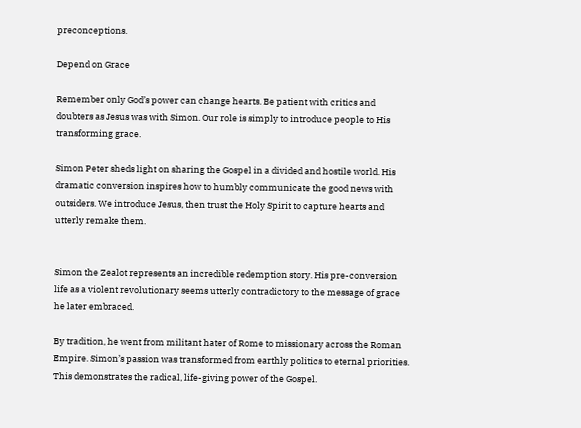preconceptions.

Depend on Grace

Remember only God’s power can change hearts. Be patient with critics and doubters as Jesus was with Simon. Our role is simply to introduce people to His transforming grace.

Simon Peter sheds light on sharing the Gospel in a divided and hostile world. His dramatic conversion inspires how to humbly communicate the good news with outsiders. We introduce Jesus, then trust the Holy Spirit to capture hearts and utterly remake them.


Simon the Zealot represents an incredible redemption story. His pre-conversion life as a violent revolutionary seems utterly contradictory to the message of grace he later embraced.

By tradition, he went from militant hater of Rome to missionary across the Roman Empire. Simon’s passion was transformed from earthly politics to eternal priorities. This demonstrates the radical, life-giving power of the Gospel.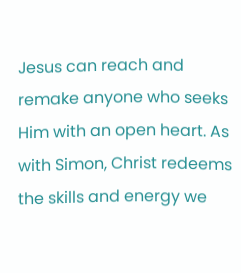Jesus can reach and remake anyone who seeks Him with an open heart. As with Simon, Christ redeems the skills and energy we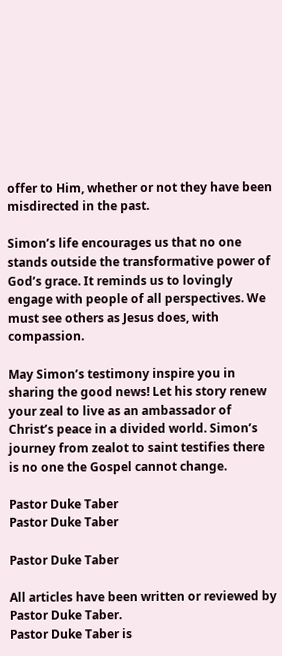offer to Him, whether or not they have been misdirected in the past.

Simon’s life encourages us that no one stands outside the transformative power of God’s grace. It reminds us to lovingly engage with people of all perspectives. We must see others as Jesus does, with compassion.

May Simon’s testimony inspire you in sharing the good news! Let his story renew your zeal to live as an ambassador of Christ’s peace in a divided world. Simon’s journey from zealot to saint testifies there is no one the Gospel cannot change.

Pastor Duke Taber
Pastor Duke Taber

Pastor Duke Taber

All articles have been written or reviewed by Pastor Duke Taber.
Pastor Duke Taber is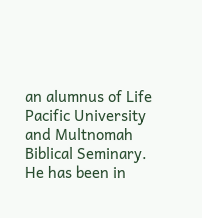an alumnus of Life Pacific University and Multnomah Biblical Seminary.
He has been in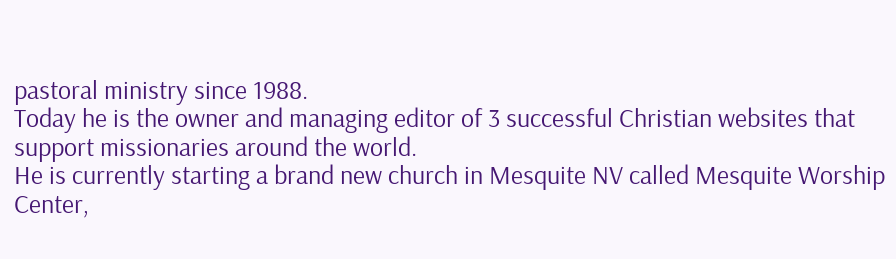pastoral ministry since 1988.
Today he is the owner and managing editor of 3 successful Christian websites that support missionaries around the world.
He is currently starting a brand new church in Mesquite NV called Mesquite Worship Center,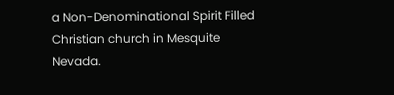a Non-Denominational Spirit Filled Christian church in Mesquite Nevada.